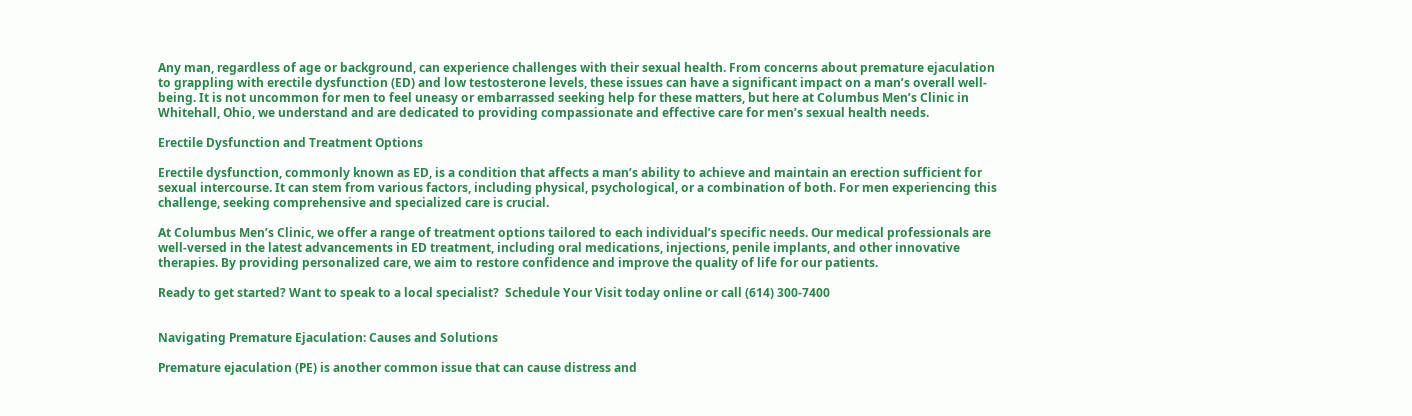Any man, regardless of age or background, can experience challenges with their sexual health. From concerns about premature ejaculation to grappling with erectile dysfunction (ED) and low testosterone levels, these issues can have a significant impact on a man’s overall well-being. It is not uncommon for men to feel uneasy or embarrassed seeking help for these matters, but here at Columbus Men’s Clinic in Whitehall, Ohio, we understand and are dedicated to providing compassionate and effective care for men’s sexual health needs.

Erectile Dysfunction and Treatment Options

Erectile dysfunction, commonly known as ED, is a condition that affects a man’s ability to achieve and maintain an erection sufficient for sexual intercourse. It can stem from various factors, including physical, psychological, or a combination of both. For men experiencing this challenge, seeking comprehensive and specialized care is crucial.

At Columbus Men’s Clinic, we offer a range of treatment options tailored to each individual’s specific needs. Our medical professionals are well-versed in the latest advancements in ED treatment, including oral medications, injections, penile implants, and other innovative therapies. By providing personalized care, we aim to restore confidence and improve the quality of life for our patients.

Ready to get started? Want to speak to a local specialist?  Schedule Your Visit today online or call (614) 300-7400


Navigating Premature Ejaculation: Causes and Solutions

Premature ejaculation (PE) is another common issue that can cause distress and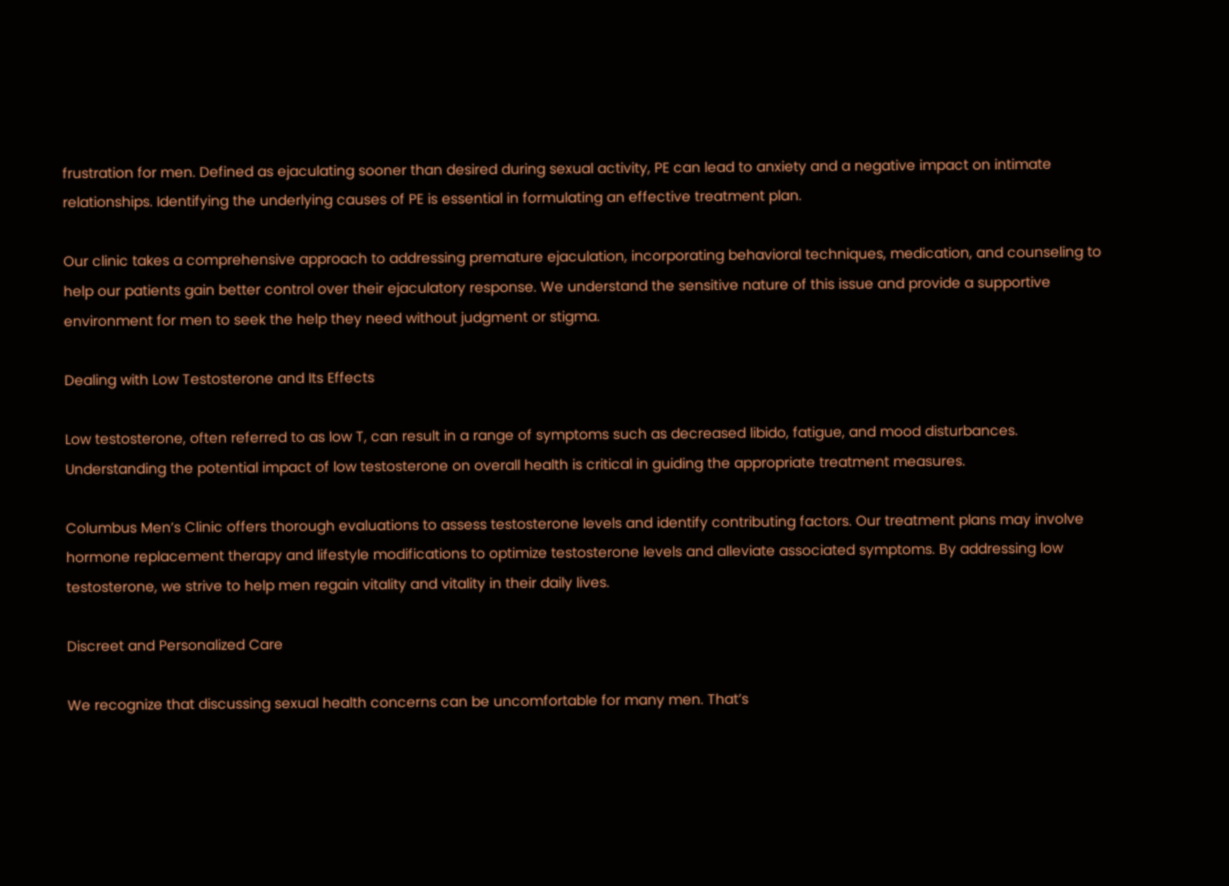frustration for men. Defined as ejaculating sooner than desired during sexual activity, PE can lead to anxiety and a negative impact on intimate relationships. Identifying the underlying causes of PE is essential in formulating an effective treatment plan.

Our clinic takes a comprehensive approach to addressing premature ejaculation, incorporating behavioral techniques, medication, and counseling to help our patients gain better control over their ejaculatory response. We understand the sensitive nature of this issue and provide a supportive environment for men to seek the help they need without judgment or stigma.

Dealing with Low Testosterone and Its Effects

Low testosterone, often referred to as low T, can result in a range of symptoms such as decreased libido, fatigue, and mood disturbances. Understanding the potential impact of low testosterone on overall health is critical in guiding the appropriate treatment measures.

Columbus Men’s Clinic offers thorough evaluations to assess testosterone levels and identify contributing factors. Our treatment plans may involve hormone replacement therapy and lifestyle modifications to optimize testosterone levels and alleviate associated symptoms. By addressing low testosterone, we strive to help men regain vitality and vitality in their daily lives.

Discreet and Personalized Care

We recognize that discussing sexual health concerns can be uncomfortable for many men. That’s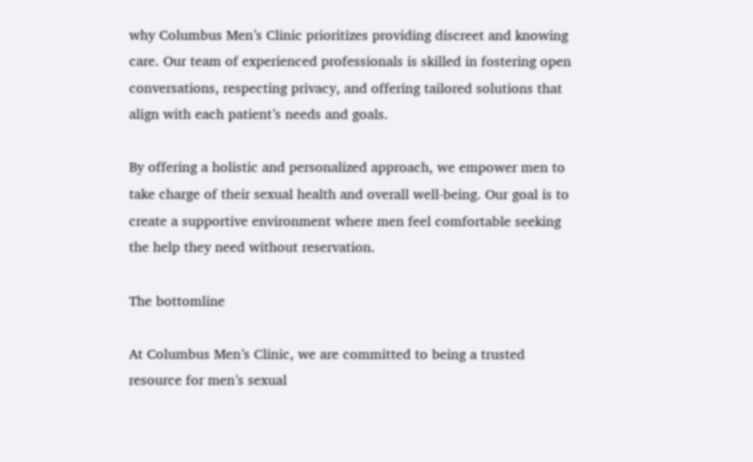why Columbus Men’s Clinic prioritizes providing discreet and knowing care. Our team of experienced professionals is skilled in fostering open conversations, respecting privacy, and offering tailored solutions that align with each patient’s needs and goals.

By offering a holistic and personalized approach, we empower men to take charge of their sexual health and overall well-being. Our goal is to create a supportive environment where men feel comfortable seeking the help they need without reservation.

The bottomline

At Columbus Men’s Clinic, we are committed to being a trusted resource for men’s sexual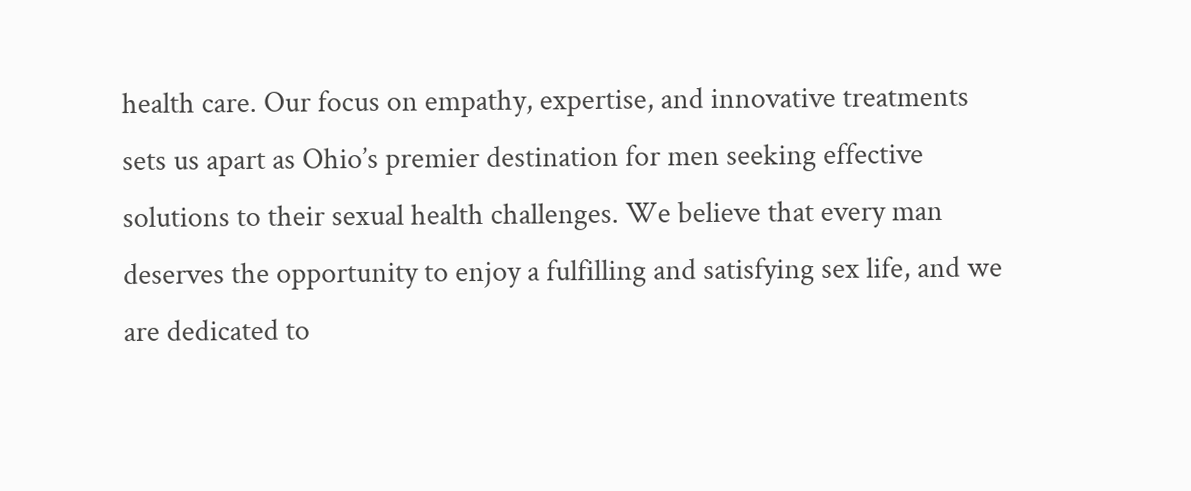health care. Our focus on empathy, expertise, and innovative treatments sets us apart as Ohio’s premier destination for men seeking effective solutions to their sexual health challenges. We believe that every man deserves the opportunity to enjoy a fulfilling and satisfying sex life, and we are dedicated to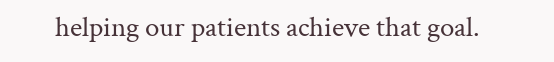helping our patients achieve that goal.